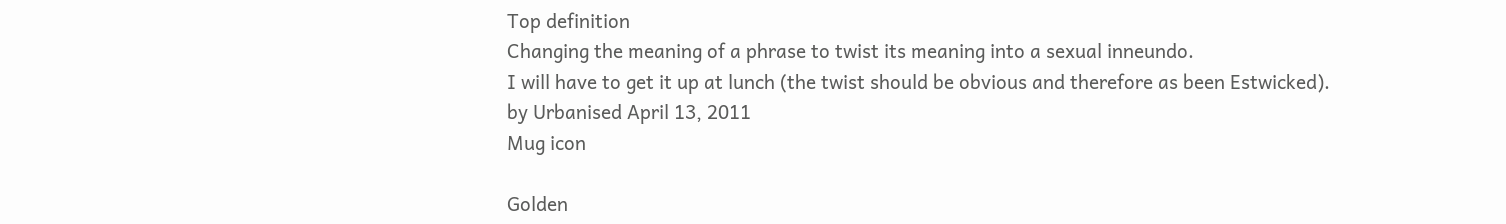Top definition
Changing the meaning of a phrase to twist its meaning into a sexual inneundo.
I will have to get it up at lunch (the twist should be obvious and therefore as been Estwicked).
by Urbanised April 13, 2011
Mug icon

Golden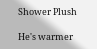Shower Plush

He's warmer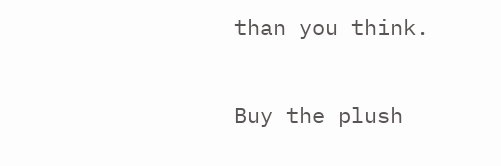than you think.

Buy the plush